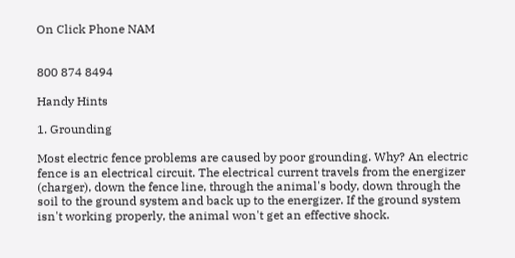On Click Phone NAM


800 874 8494

Handy Hints

1. Grounding

Most electric fence problems are caused by poor grounding. Why? An electric fence is an electrical circuit. The electrical current travels from the energizer (charger), down the fence line, through the animal's body, down through the soil to the ground system and back up to the energizer. If the ground system isn't working properly, the animal won't get an effective shock.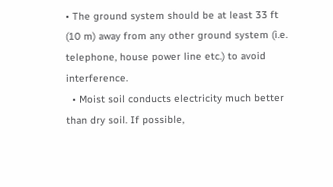• The ground system should be at least 33 ft (10 m) away from any other ground system (i.e. telephone, house power line etc.) to avoid interference.
  • Moist soil conducts electricity much better than dry soil. If possible,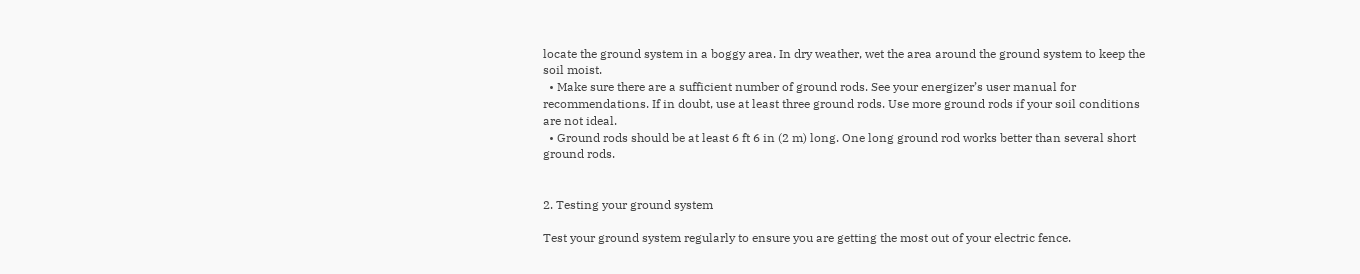locate the ground system in a boggy area. In dry weather, wet the area around the ground system to keep the soil moist.
  • Make sure there are a sufficient number of ground rods. See your energizer’s user manual for recommendations. If in doubt, use at least three ground rods. Use more ground rods if your soil conditions are not ideal.
  • Ground rods should be at least 6 ft 6 in (2 m) long. One long ground rod works better than several short ground rods.


2. Testing your ground system

Test your ground system regularly to ensure you are getting the most out of your electric fence.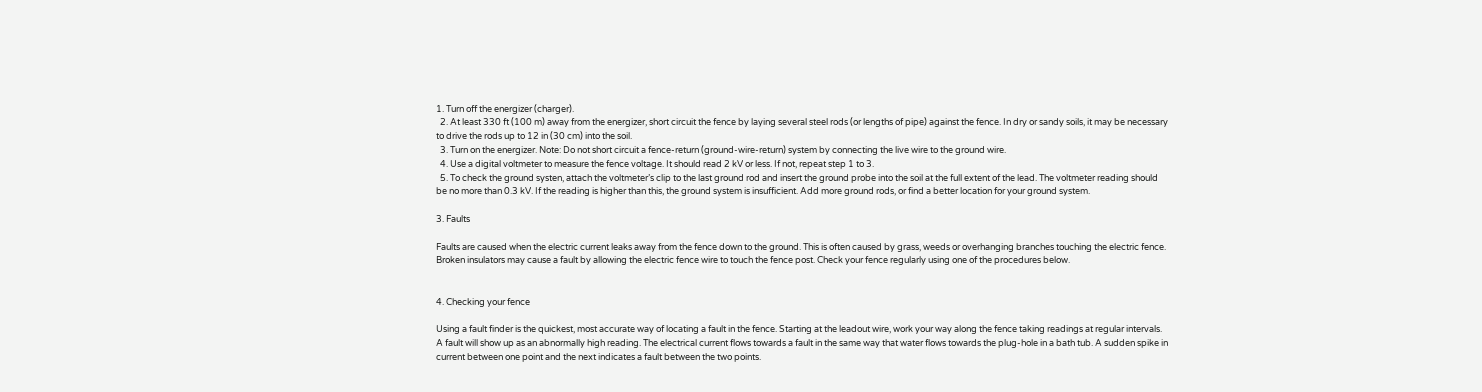1. Turn off the energizer (charger).
  2. At least 330 ft (100 m) away from the energizer, short circuit the fence by laying several steel rods (or lengths of pipe) against the fence. In dry or sandy soils, it may be necessary to drive the rods up to 12 in (30 cm) into the soil.
  3. Turn on the energizer. Note: Do not short circuit a fence-return (ground-wire-return) system by connecting the live wire to the ground wire.
  4. Use a digital voltmeter to measure the fence voltage. It should read 2 kV or less. If not, repeat step 1 to 3.
  5. To check the ground systen, attach the voltmeter’s clip to the last ground rod and insert the ground probe into the soil at the full extent of the lead. The voltmeter reading should be no more than 0.3 kV. If the reading is higher than this, the ground system is insufficient. Add more ground rods, or find a better location for your ground system.

3. Faults

Faults are caused when the electric current leaks away from the fence down to the ground. This is often caused by grass, weeds or overhanging branches touching the electric fence. Broken insulators may cause a fault by allowing the electric fence wire to touch the fence post. Check your fence regularly using one of the procedures below.


4. Checking your fence

Using a fault finder is the quickest, most accurate way of locating a fault in the fence. Starting at the leadout wire, work your way along the fence taking readings at regular intervals. A fault will show up as an abnormally high reading. The electrical current flows towards a fault in the same way that water flows towards the plug-hole in a bath tub. A sudden spike in current between one point and the next indicates a fault between the two points.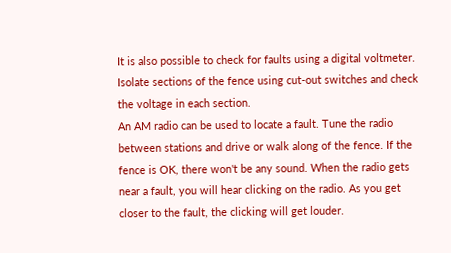It is also possible to check for faults using a digital voltmeter. Isolate sections of the fence using cut-out switches and check the voltage in each section.
An AM radio can be used to locate a fault. Tune the radio between stations and drive or walk along of the fence. If the fence is OK, there won't be any sound. When the radio gets near a fault, you will hear clicking on the radio. As you get closer to the fault, the clicking will get louder.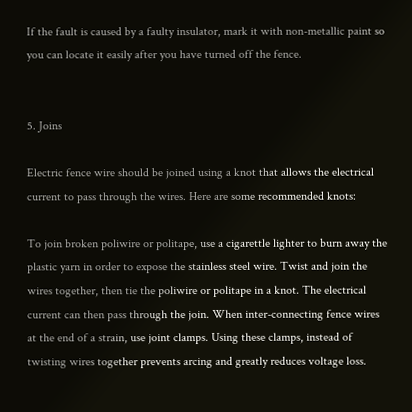If the fault is caused by a faulty insulator, mark it with non-metallic paint so you can locate it easily after you have turned off the fence.


5. Joins

Electric fence wire should be joined using a knot that allows the electrical current to pass through the wires. Here are some recommended knots:

To join broken poliwire or politape, use a cigarettle lighter to burn away the plastic yarn in order to expose the stainless steel wire. Twist and join the wires together, then tie the poliwire or politape in a knot. The electrical current can then pass through the join. When inter-connecting fence wires at the end of a strain, use joint clamps. Using these clamps, instead of twisting wires together prevents arcing and greatly reduces voltage loss.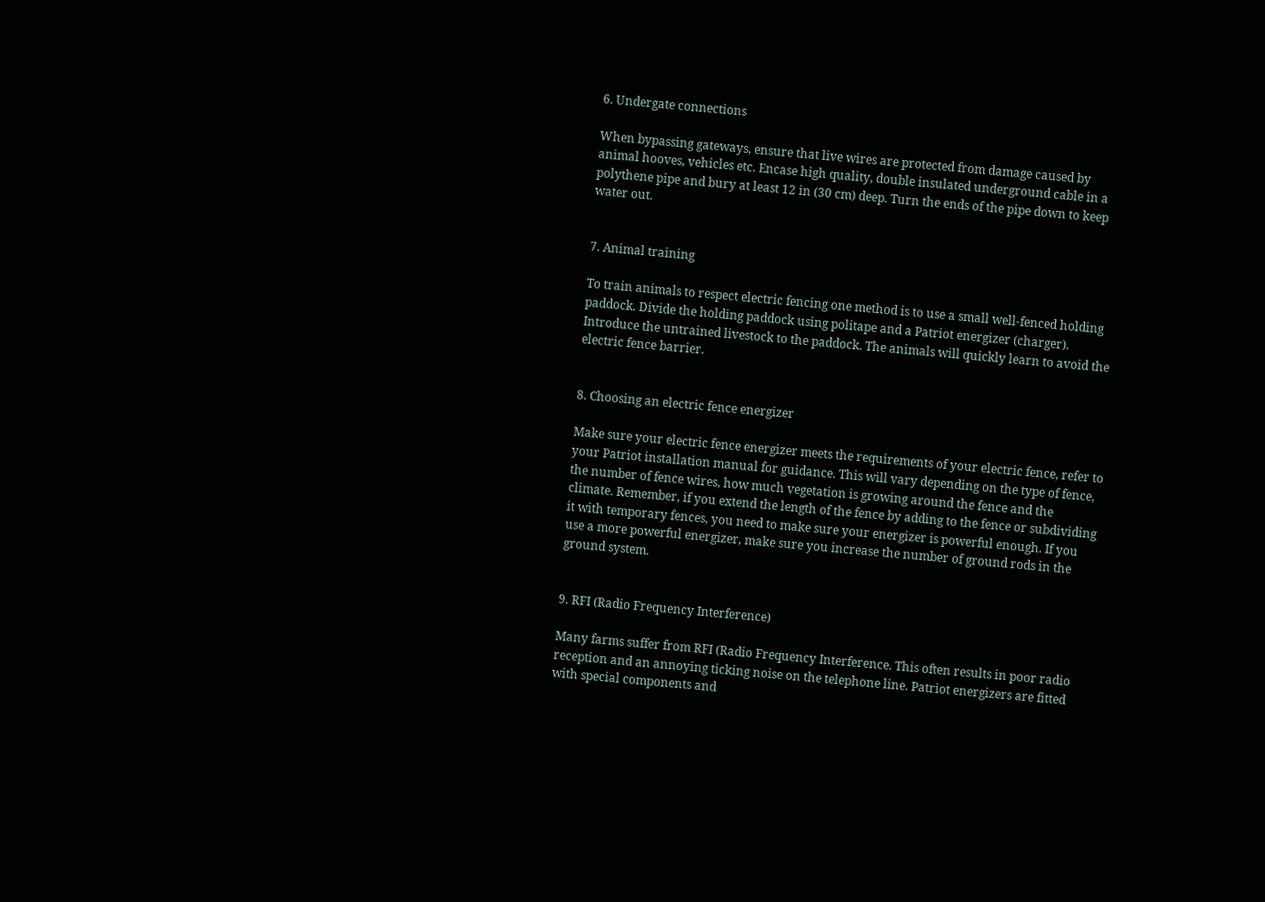6. Undergate connections

When bypassing gateways, ensure that live wires are protected from damage caused by animal hooves, vehicles etc. Encase high quality, double insulated underground cable in a polythene pipe and bury at least 12 in (30 cm) deep. Turn the ends of the pipe down to keep water out.


7. Animal training

To train animals to respect electric fencing one method is to use a small well-fenced holding paddock. Divide the holding paddock using politape and a Patriot energizer (charger). Introduce the untrained livestock to the paddock. The animals will quickly learn to avoid the electric fence barrier.


8. Choosing an electric fence energizer

Make sure your electric fence energizer meets the requirements of your electric fence, refer to your Patriot installation manual for guidance. This will vary depending on the type of fence, the number of fence wires, how much vegetation is growing around the fence and the climate. Remember, if you extend the length of the fence by adding to the fence or subdividing it with temporary fences, you need to make sure your energizer is powerful enough. If you use a more powerful energizer, make sure you increase the number of ground rods in the ground system.


9. RFI (Radio Frequency Interference)

Many farms suffer from RFI (Radio Frequency Interference. This often results in poor radio reception and an annoying ticking noise on the telephone line. Patriot energizers are fitted with special components and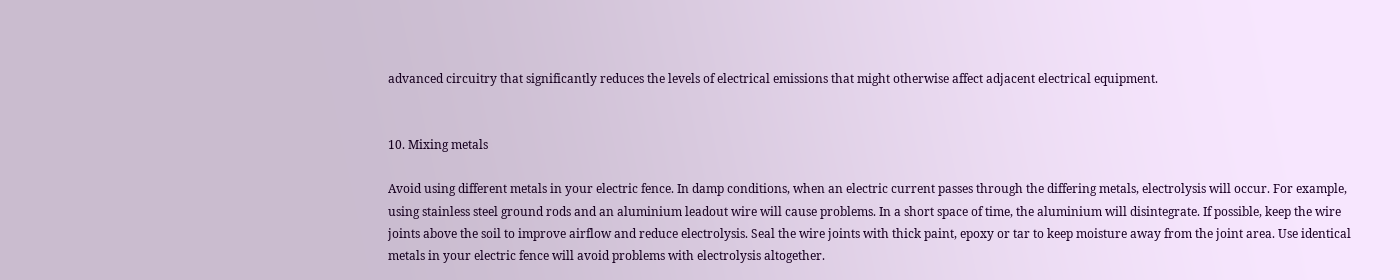advanced circuitry that significantly reduces the levels of electrical emissions that might otherwise affect adjacent electrical equipment.


10. Mixing metals

Avoid using different metals in your electric fence. In damp conditions, when an electric current passes through the differing metals, electrolysis will occur. For example, using stainless steel ground rods and an aluminium leadout wire will cause problems. In a short space of time, the aluminium will disintegrate. If possible, keep the wire joints above the soil to improve airflow and reduce electrolysis. Seal the wire joints with thick paint, epoxy or tar to keep moisture away from the joint area. Use identical metals in your electric fence will avoid problems with electrolysis altogether.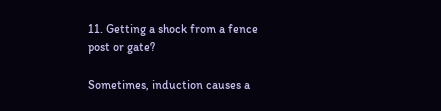11. Getting a shock from a fence post or gate?

Sometimes, induction causes a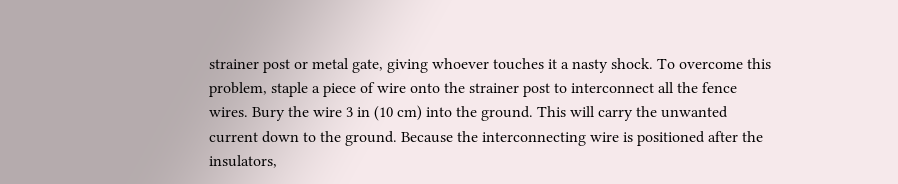strainer post or metal gate, giving whoever touches it a nasty shock. To overcome this problem, staple a piece of wire onto the strainer post to interconnect all the fence wires. Bury the wire 3 in (10 cm) into the ground. This will carry the unwanted current down to the ground. Because the interconnecting wire is positioned after the insulators,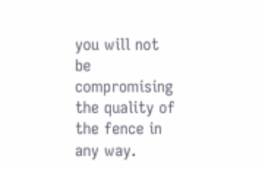you will not be compromising the quality of the fence in any way.